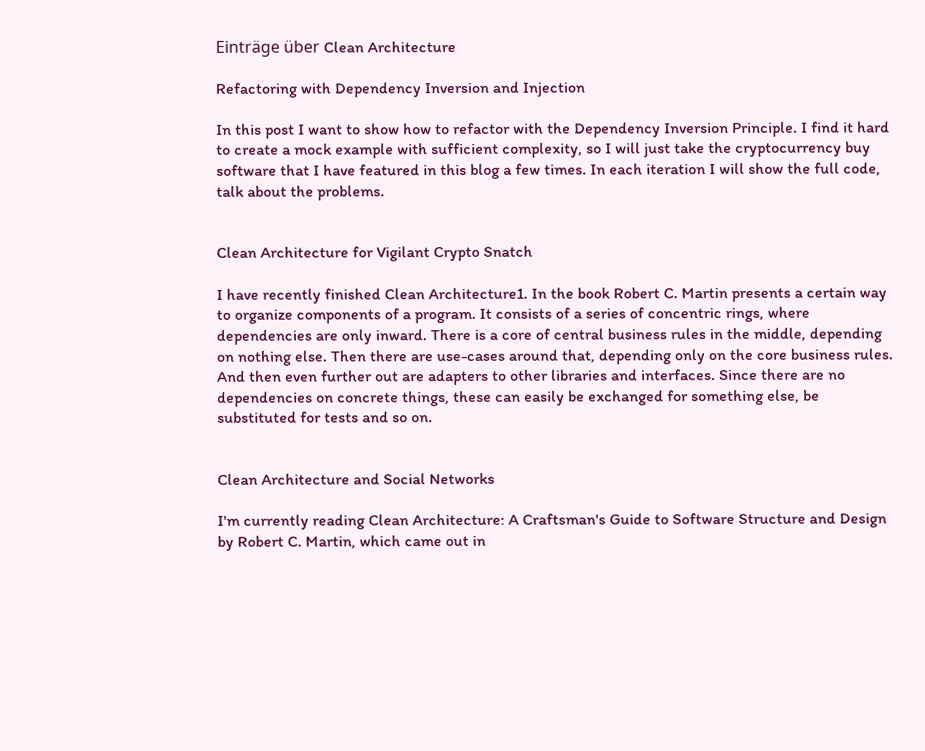Einträge über Clean Architecture

Refactoring with Dependency Inversion and Injection

In this post I want to show how to refactor with the Dependency Inversion Principle. I find it hard to create a mock example with sufficient complexity, so I will just take the cryptocurrency buy software that I have featured in this blog a few times. In each iteration I will show the full code, talk about the problems.


Clean Architecture for Vigilant Crypto Snatch

I have recently finished Clean Architecture1. In the book Robert C. Martin presents a certain way to organize components of a program. It consists of a series of concentric rings, where dependencies are only inward. There is a core of central business rules in the middle, depending on nothing else. Then there are use-cases around that, depending only on the core business rules. And then even further out are adapters to other libraries and interfaces. Since there are no dependencies on concrete things, these can easily be exchanged for something else, be substituted for tests and so on.


Clean Architecture and Social Networks

I'm currently reading Clean Architecture: A Craftsman's Guide to Software Structure and Design by Robert C. Martin, which came out in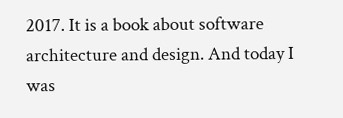2017. It is a book about software architecture and design. And today I was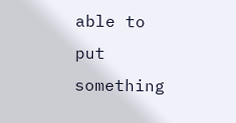able to put something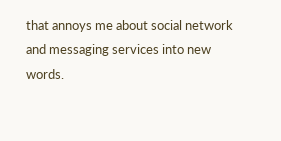that annoys me about social network and messaging services into new words.